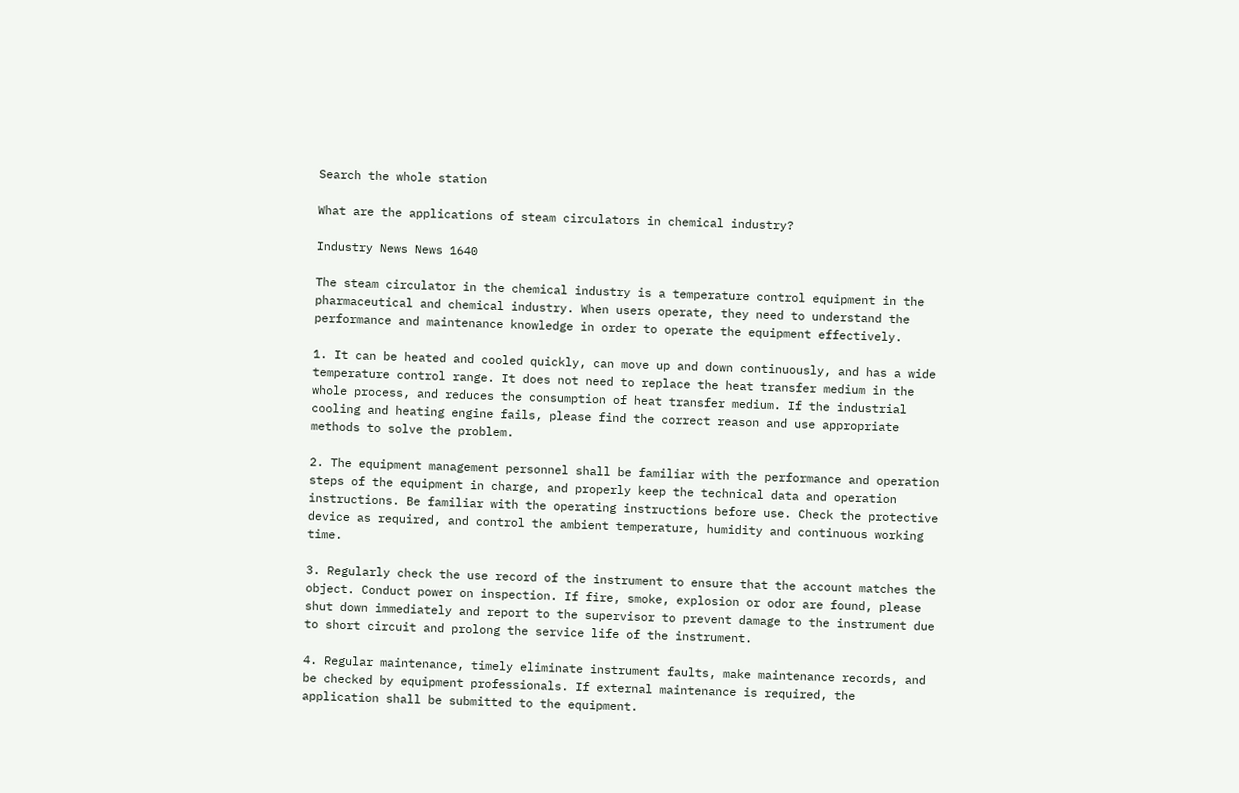Search the whole station

What are the applications of steam circulators in chemical industry?

Industry News News 1640

The steam circulator in the chemical industry is a temperature control equipment in the pharmaceutical and chemical industry. When users operate, they need to understand the performance and maintenance knowledge in order to operate the equipment effectively.

1. It can be heated and cooled quickly, can move up and down continuously, and has a wide temperature control range. It does not need to replace the heat transfer medium in the whole process, and reduces the consumption of heat transfer medium. If the industrial cooling and heating engine fails, please find the correct reason and use appropriate methods to solve the problem.

2. The equipment management personnel shall be familiar with the performance and operation steps of the equipment in charge, and properly keep the technical data and operation instructions. Be familiar with the operating instructions before use. Check the protective device as required, and control the ambient temperature, humidity and continuous working time.

3. Regularly check the use record of the instrument to ensure that the account matches the object. Conduct power on inspection. If fire, smoke, explosion or odor are found, please shut down immediately and report to the supervisor to prevent damage to the instrument due to short circuit and prolong the service life of the instrument.

4. Regular maintenance, timely eliminate instrument faults, make maintenance records, and be checked by equipment professionals. If external maintenance is required, the application shall be submitted to the equipment.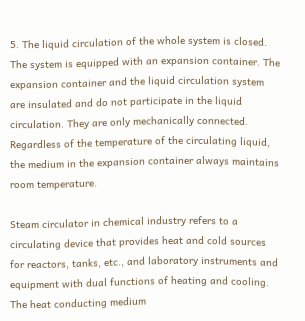5. The liquid circulation of the whole system is closed. The system is equipped with an expansion container. The expansion container and the liquid circulation system are insulated and do not participate in the liquid circulation. They are only mechanically connected. Regardless of the temperature of the circulating liquid, the medium in the expansion container always maintains room temperature.

Steam circulator in chemical industry refers to a circulating device that provides heat and cold sources for reactors, tanks, etc., and laboratory instruments and equipment with dual functions of heating and cooling. The heat conducting medium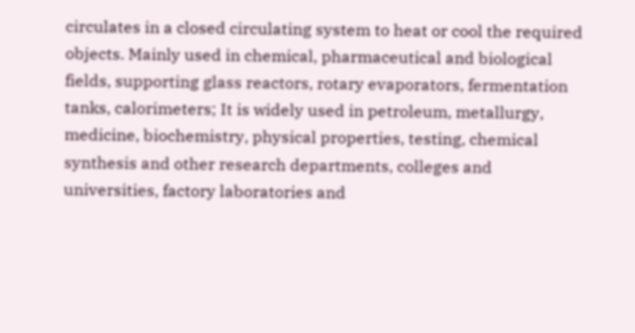circulates in a closed circulating system to heat or cool the required objects. Mainly used in chemical, pharmaceutical and biological fields, supporting glass reactors, rotary evaporators, fermentation tanks, calorimeters; It is widely used in petroleum, metallurgy, medicine, biochemistry, physical properties, testing, chemical synthesis and other research departments, colleges and universities, factory laboratories and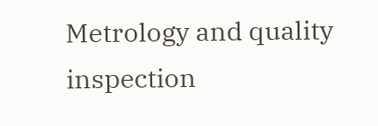Metrology and quality inspection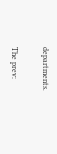departments.

The prev: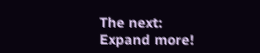The next:
Expand more!